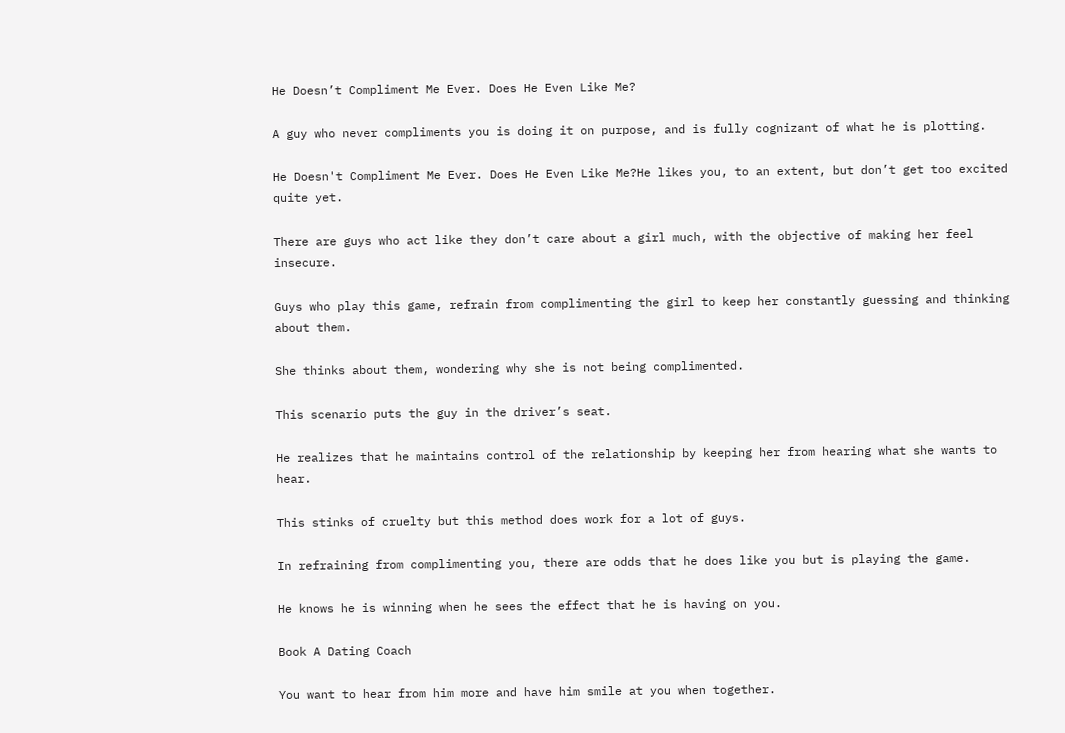He Doesn’t Compliment Me Ever. Does He Even Like Me?

A guy who never compliments you is doing it on purpose, and is fully cognizant of what he is plotting.

He Doesn't Compliment Me Ever. Does He Even Like Me?He likes you, to an extent, but don’t get too excited quite yet.

There are guys who act like they don’t care about a girl much, with the objective of making her feel insecure.

Guys who play this game, refrain from complimenting the girl to keep her constantly guessing and thinking about them.

She thinks about them, wondering why she is not being complimented.

This scenario puts the guy in the driver’s seat.

He realizes that he maintains control of the relationship by keeping her from hearing what she wants to hear.

This stinks of cruelty but this method does work for a lot of guys.

In refraining from complimenting you, there are odds that he does like you but is playing the game.

He knows he is winning when he sees the effect that he is having on you.

Book A Dating Coach

You want to hear from him more and have him smile at you when together.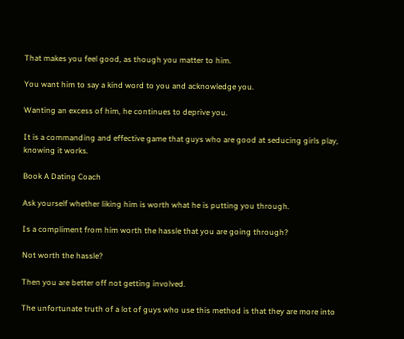That makes you feel good, as though you matter to him.

You want him to say a kind word to you and acknowledge you.

Wanting an excess of him, he continues to deprive you.

It is a commanding and effective game that guys who are good at seducing girls play, knowing it works.

Book A Dating Coach

Ask yourself whether liking him is worth what he is putting you through.

Is a compliment from him worth the hassle that you are going through?

Not worth the hassle?

Then you are better off not getting involved.

The unfortunate truth of a lot of guys who use this method is that they are more into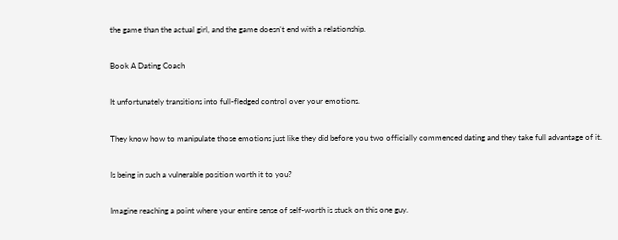the game than the actual girl, and the game doesn’t end with a relationship.

Book A Dating Coach

It unfortunately transitions into full-fledged control over your emotions.

They know how to manipulate those emotions just like they did before you two officially commenced dating and they take full advantage of it.

Is being in such a vulnerable position worth it to you?

Imagine reaching a point where your entire sense of self-worth is stuck on this one guy.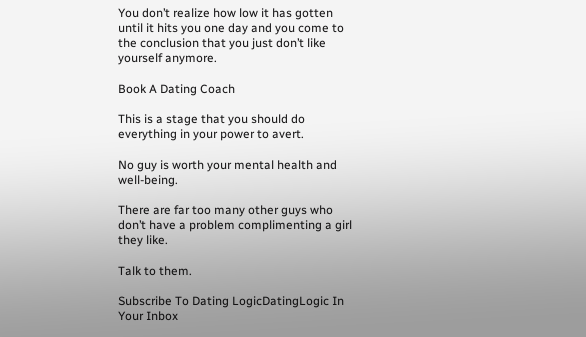You don’t realize how low it has gotten until it hits you one day and you come to the conclusion that you just don’t like yourself anymore.

Book A Dating Coach

This is a stage that you should do everything in your power to avert.

No guy is worth your mental health and well-being.

There are far too many other guys who don’t have a problem complimenting a girl they like.

Talk to them.

Subscribe To Dating LogicDatingLogic In Your Inbox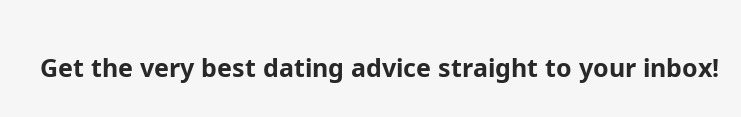Get the very best dating advice straight to your inbox!